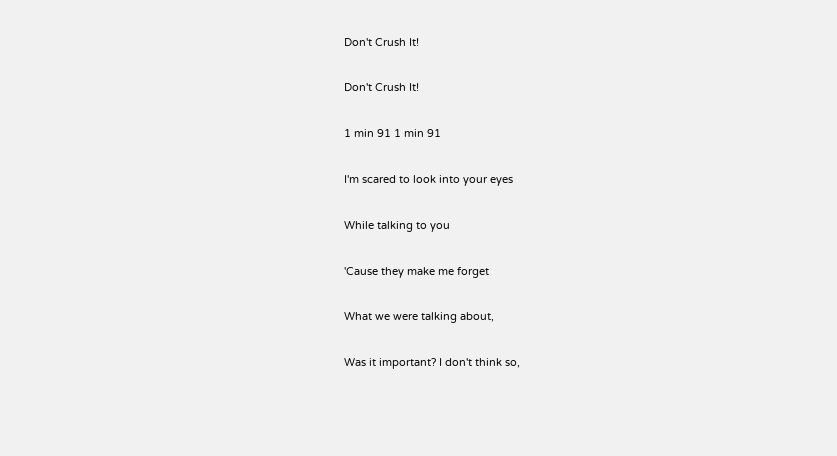Don't Crush It!

Don't Crush It!

1 min 91 1 min 91

I'm scared to look into your eyes

While talking to you

'Cause they make me forget

What we were talking about,

Was it important? I don't think so,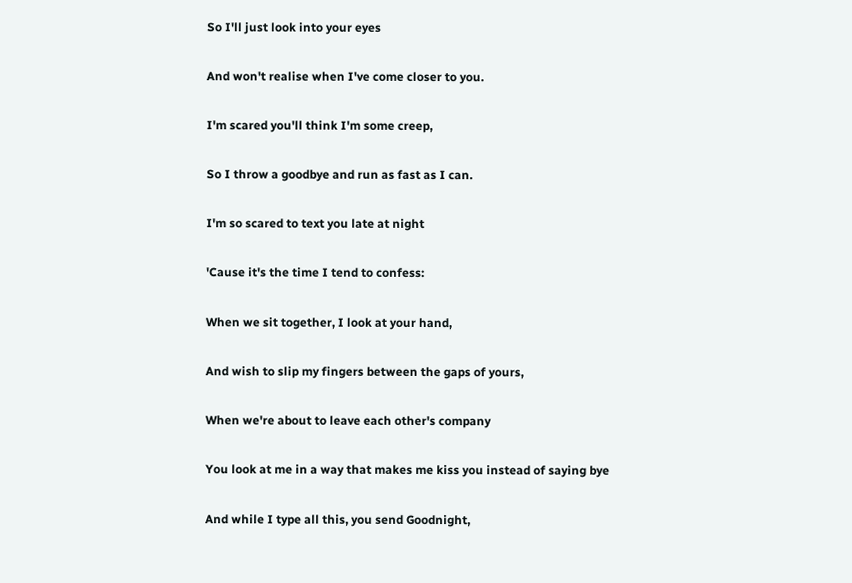So I'll just look into your eyes

And won't realise when I've come closer to you.

I'm scared you'll think I'm some creep,

So I throw a goodbye and run as fast as I can.

I'm so scared to text you late at night

'Cause it's the time I tend to confess:

When we sit together, I look at your hand,

And wish to slip my fingers between the gaps of yours,

When we're about to leave each other's company

You look at me in a way that makes me kiss you instead of saying bye

And while I type all this, you send Goodnight,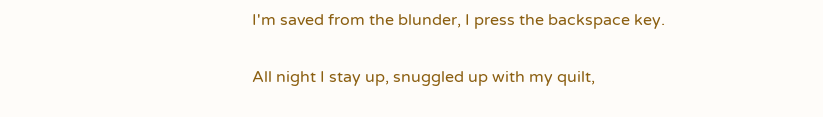I'm saved from the blunder, I press the backspace key.

All night I stay up, snuggled up with my quilt,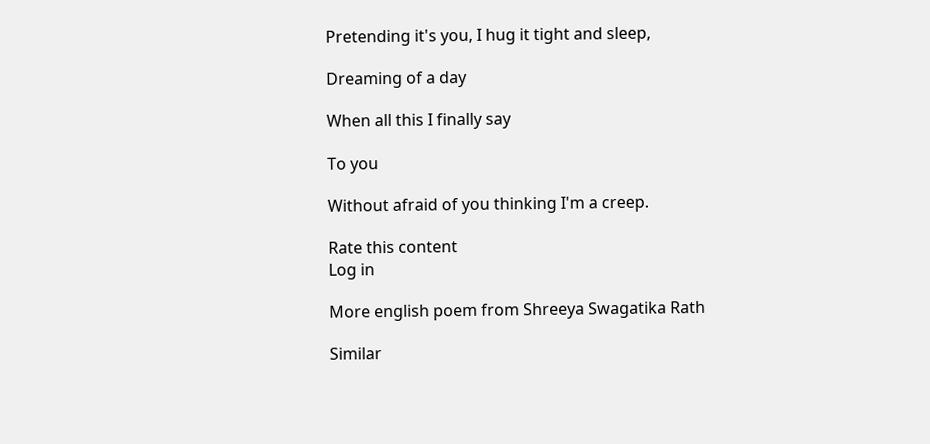Pretending it's you, I hug it tight and sleep,

Dreaming of a day

When all this I finally say

To you

Without afraid of you thinking I'm a creep.

Rate this content
Log in

More english poem from Shreeya Swagatika Rath

Similar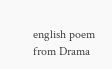english poem from Drama